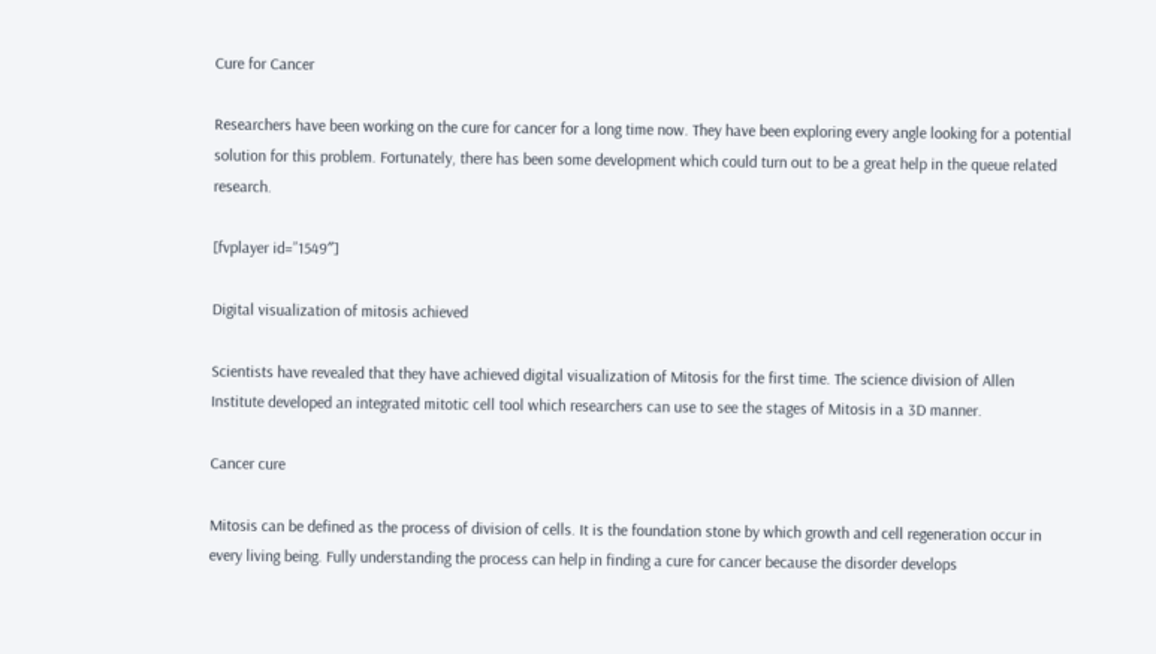Cure for Cancer

Researchers have been working on the cure for cancer for a long time now. They have been exploring every angle looking for a potential solution for this problem. Fortunately, there has been some development which could turn out to be a great help in the queue related research.

[fvplayer id=”1549″]

Digital visualization of mitosis achieved

Scientists have revealed that they have achieved digital visualization of Mitosis for the first time. The science division of Allen Institute developed an integrated mitotic cell tool which researchers can use to see the stages of Mitosis in a 3D manner.

Cancer cure

Mitosis can be defined as the process of division of cells. It is the foundation stone by which growth and cell regeneration occur in every living being. Fully understanding the process can help in finding a cure for cancer because the disorder develops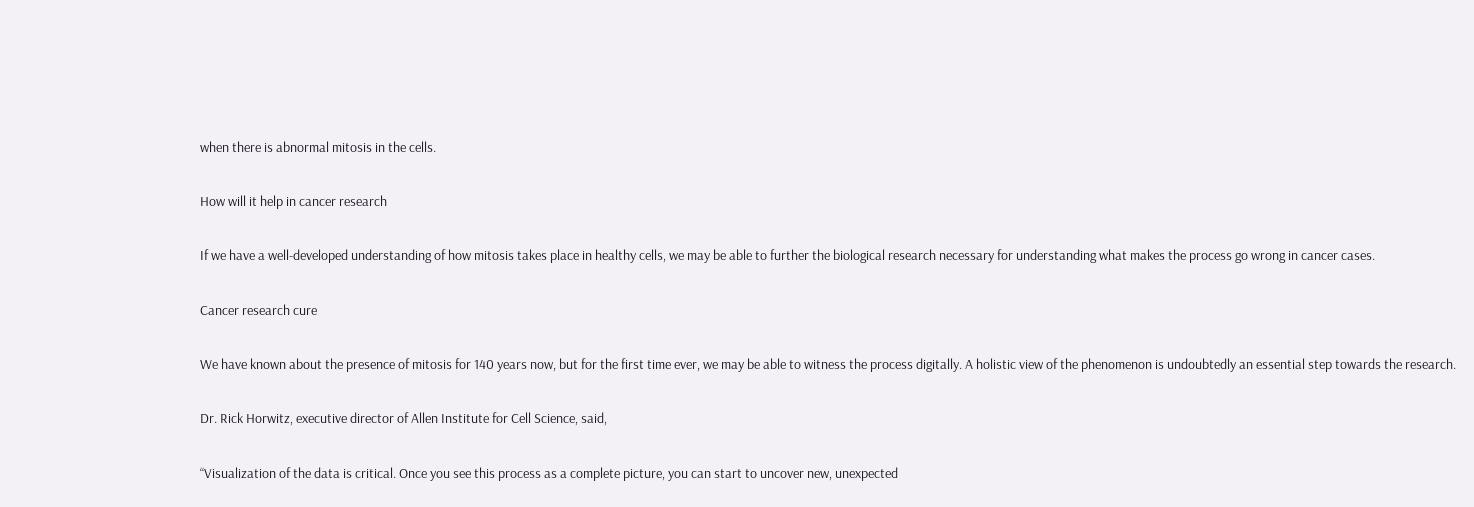when there is abnormal mitosis in the cells.

How will it help in cancer research

If we have a well-developed understanding of how mitosis takes place in healthy cells, we may be able to further the biological research necessary for understanding what makes the process go wrong in cancer cases.

Cancer research cure

We have known about the presence of mitosis for 140 years now, but for the first time ever, we may be able to witness the process digitally. A holistic view of the phenomenon is undoubtedly an essential step towards the research.

Dr. Rick Horwitz, executive director of Allen Institute for Cell Science, said,

“Visualization of the data is critical. Once you see this process as a complete picture, you can start to uncover new, unexpected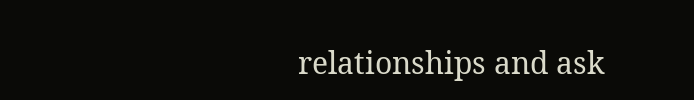relationships and ask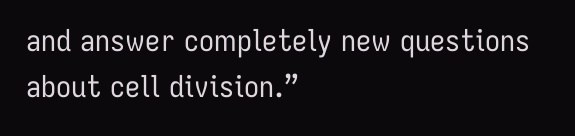and answer completely new questions about cell division.”